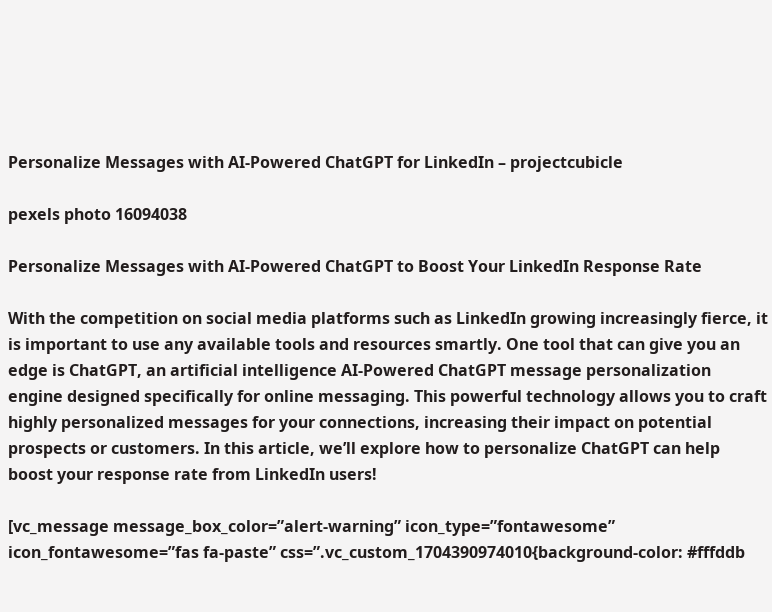Personalize Messages with AI-Powered ChatGPT for LinkedIn – projectcubicle

pexels photo 16094038

Personalize Messages with AI-Powered ChatGPT to Boost Your LinkedIn Response Rate

With the competition on social media platforms such as LinkedIn growing increasingly fierce, it is important to use any available tools and resources smartly. One tool that can give you an edge is ChatGPT, an artificial intelligence AI-Powered ChatGPT message personalization engine designed specifically for online messaging. This powerful technology allows you to craft highly personalized messages for your connections, increasing their impact on potential prospects or customers. In this article, we’ll explore how to personalize ChatGPT can help boost your response rate from LinkedIn users!

[vc_message message_box_color=”alert-warning” icon_type=”fontawesome” icon_fontawesome=”fas fa-paste” css=”.vc_custom_1704390974010{background-color: #fffddb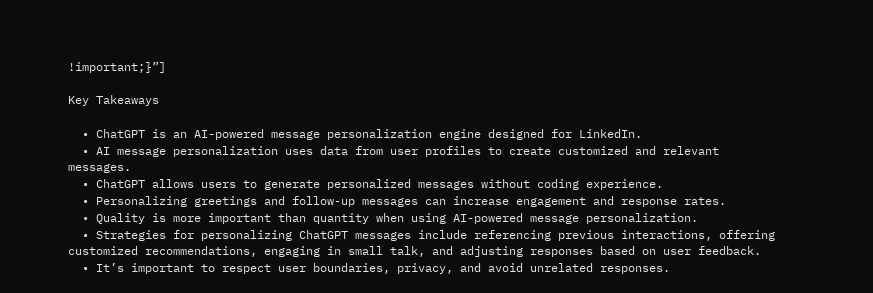!important;}”]

Key Takeaways

  • ChatGPT is an AI-powered message personalization engine designed for LinkedIn.
  • AI message personalization uses data from user profiles to create customized and relevant messages.
  • ChatGPT allows users to generate personalized messages without coding experience.
  • Personalizing greetings and follow-up messages can increase engagement and response rates.
  • Quality is more important than quantity when using AI-powered message personalization.
  • Strategies for personalizing ChatGPT messages include referencing previous interactions, offering customized recommendations, engaging in small talk, and adjusting responses based on user feedback.
  • It’s important to respect user boundaries, privacy, and avoid unrelated responses.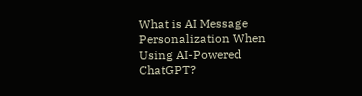What is AI Message Personalization When Using AI-Powered ChatGPT?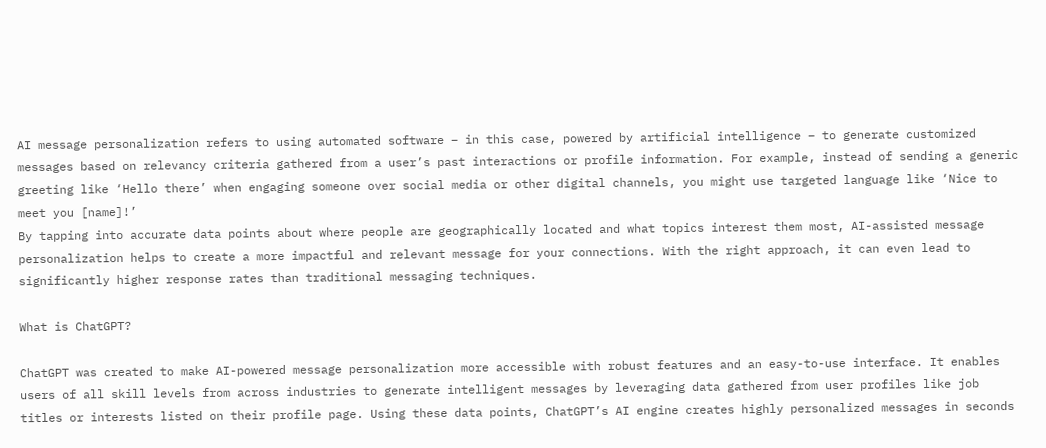AI message personalization refers to using automated software – in this case, powered by artificial intelligence – to generate customized messages based on relevancy criteria gathered from a user’s past interactions or profile information. For example, instead of sending a generic greeting like ‘Hello there’ when engaging someone over social media or other digital channels, you might use targeted language like ‘Nice to meet you [name]!’
By tapping into accurate data points about where people are geographically located and what topics interest them most, AI-assisted message personalization helps to create a more impactful and relevant message for your connections. With the right approach, it can even lead to significantly higher response rates than traditional messaging techniques.

What is ChatGPT?

ChatGPT was created to make AI-powered message personalization more accessible with robust features and an easy-to-use interface. It enables users of all skill levels from across industries to generate intelligent messages by leveraging data gathered from user profiles like job titles or interests listed on their profile page. Using these data points, ChatGPT’s AI engine creates highly personalized messages in seconds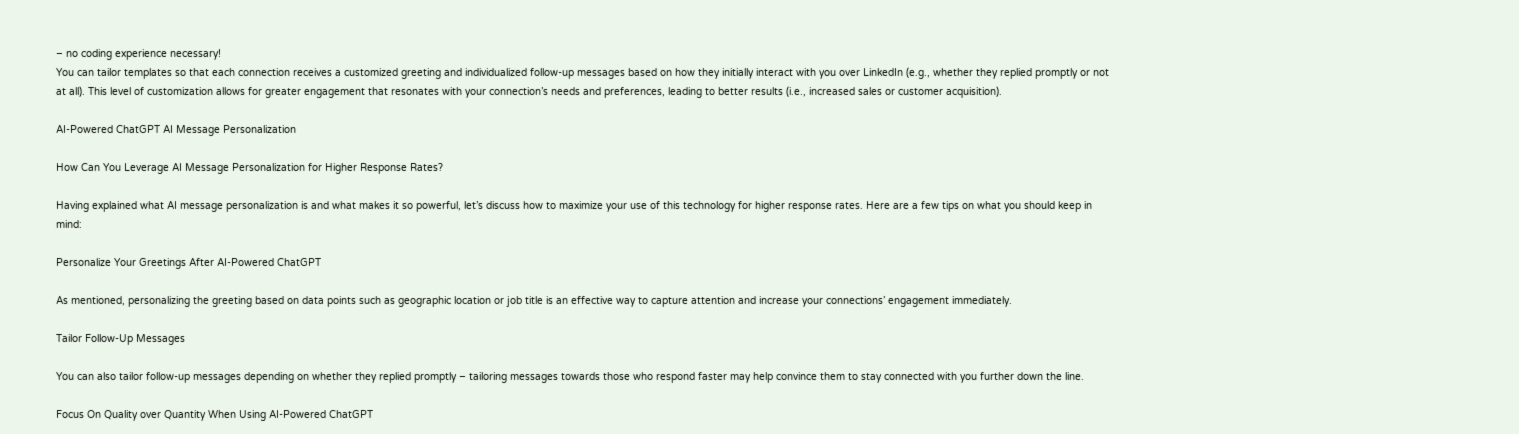– no coding experience necessary!
You can tailor templates so that each connection receives a customized greeting and individualized follow-up messages based on how they initially interact with you over LinkedIn (e.g., whether they replied promptly or not at all). This level of customization allows for greater engagement that resonates with your connection’s needs and preferences, leading to better results (i.e., increased sales or customer acquisition).

AI-Powered ChatGPT AI Message Personalization

How Can You Leverage AI Message Personalization for Higher Response Rates?

Having explained what AI message personalization is and what makes it so powerful, let’s discuss how to maximize your use of this technology for higher response rates. Here are a few tips on what you should keep in mind:

Personalize Your Greetings After AI-Powered ChatGPT

As mentioned, personalizing the greeting based on data points such as geographic location or job title is an effective way to capture attention and increase your connections’ engagement immediately.

Tailor Follow-Up Messages

You can also tailor follow-up messages depending on whether they replied promptly – tailoring messages towards those who respond faster may help convince them to stay connected with you further down the line.

Focus On Quality over Quantity When Using AI-Powered ChatGPT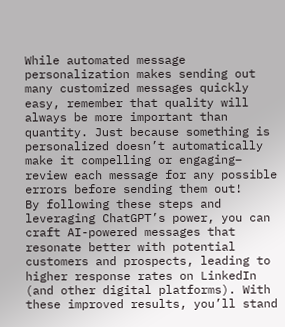While automated message personalization makes sending out many customized messages quickly easy, remember that quality will always be more important than quantity. Just because something is personalized doesn’t automatically make it compelling or engaging– review each message for any possible errors before sending them out!
By following these steps and leveraging ChatGPT’s power, you can craft AI-powered messages that resonate better with potential customers and prospects, leading to higher response rates on LinkedIn (and other digital platforms). With these improved results, you’ll stand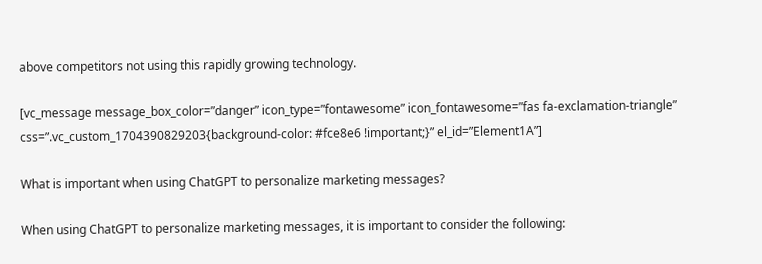above competitors not using this rapidly growing technology.

[vc_message message_box_color=”danger” icon_type=”fontawesome” icon_fontawesome=”fas fa-exclamation-triangle” css=”.vc_custom_1704390829203{background-color: #fce8e6 !important;}” el_id=”Element1A”]

What is important when using ChatGPT to personalize marketing messages?

When using ChatGPT to personalize marketing messages, it is important to consider the following: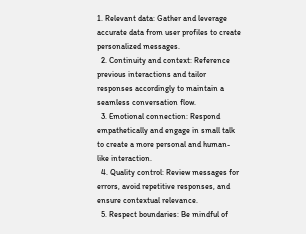1. Relevant data: Gather and leverage accurate data from user profiles to create personalized messages.
  2. Continuity and context: Reference previous interactions and tailor responses accordingly to maintain a seamless conversation flow.
  3. Emotional connection: Respond empathetically and engage in small talk to create a more personal and human-like interaction.
  4. Quality control: Review messages for errors, avoid repetitive responses, and ensure contextual relevance.
  5. Respect boundaries: Be mindful of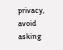privacy, avoid asking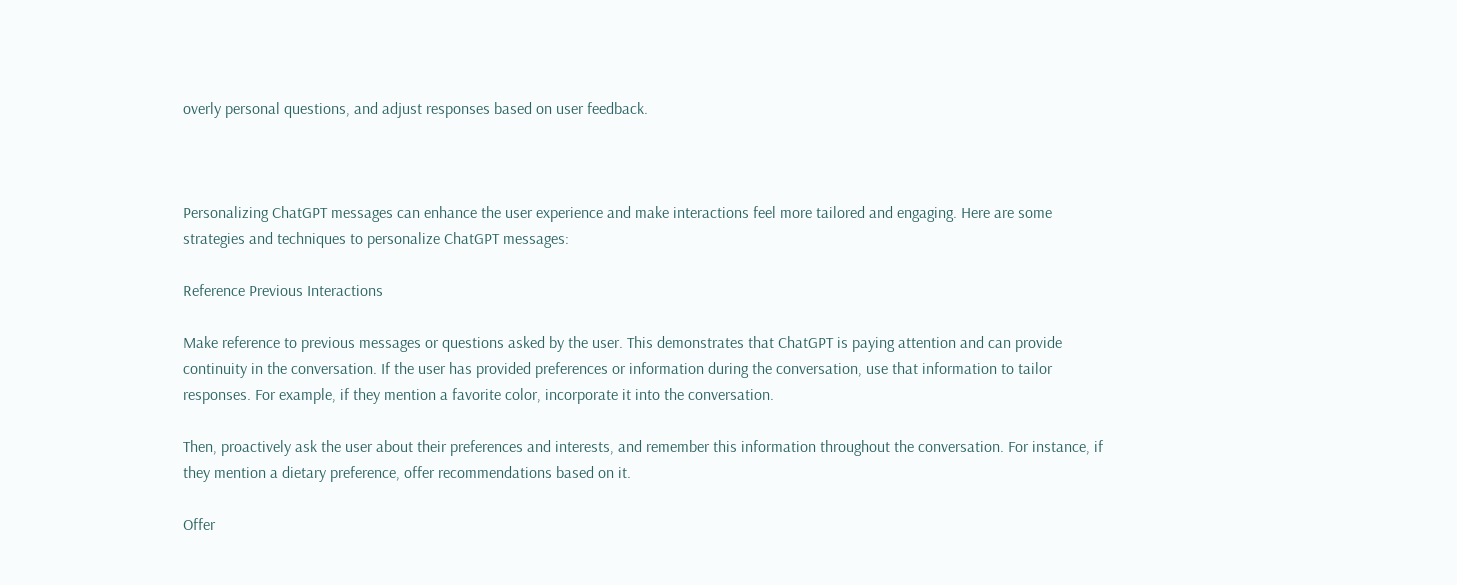overly personal questions, and adjust responses based on user feedback.



Personalizing ChatGPT messages can enhance the user experience and make interactions feel more tailored and engaging. Here are some strategies and techniques to personalize ChatGPT messages:

Reference Previous Interactions

Make reference to previous messages or questions asked by the user. This demonstrates that ChatGPT is paying attention and can provide continuity in the conversation. If the user has provided preferences or information during the conversation, use that information to tailor responses. For example, if they mention a favorite color, incorporate it into the conversation.

Then, proactively ask the user about their preferences and interests, and remember this information throughout the conversation. For instance, if they mention a dietary preference, offer recommendations based on it.

Offer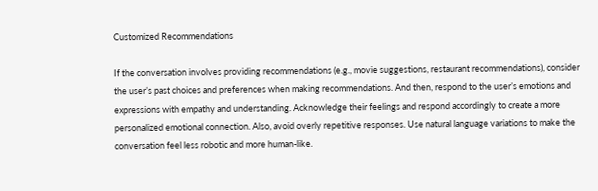Customized Recommendations

If the conversation involves providing recommendations (e.g., movie suggestions, restaurant recommendations), consider the user’s past choices and preferences when making recommendations. And then, respond to the user’s emotions and expressions with empathy and understanding. Acknowledge their feelings and respond accordingly to create a more personalized emotional connection. Also, avoid overly repetitive responses. Use natural language variations to make the conversation feel less robotic and more human-like.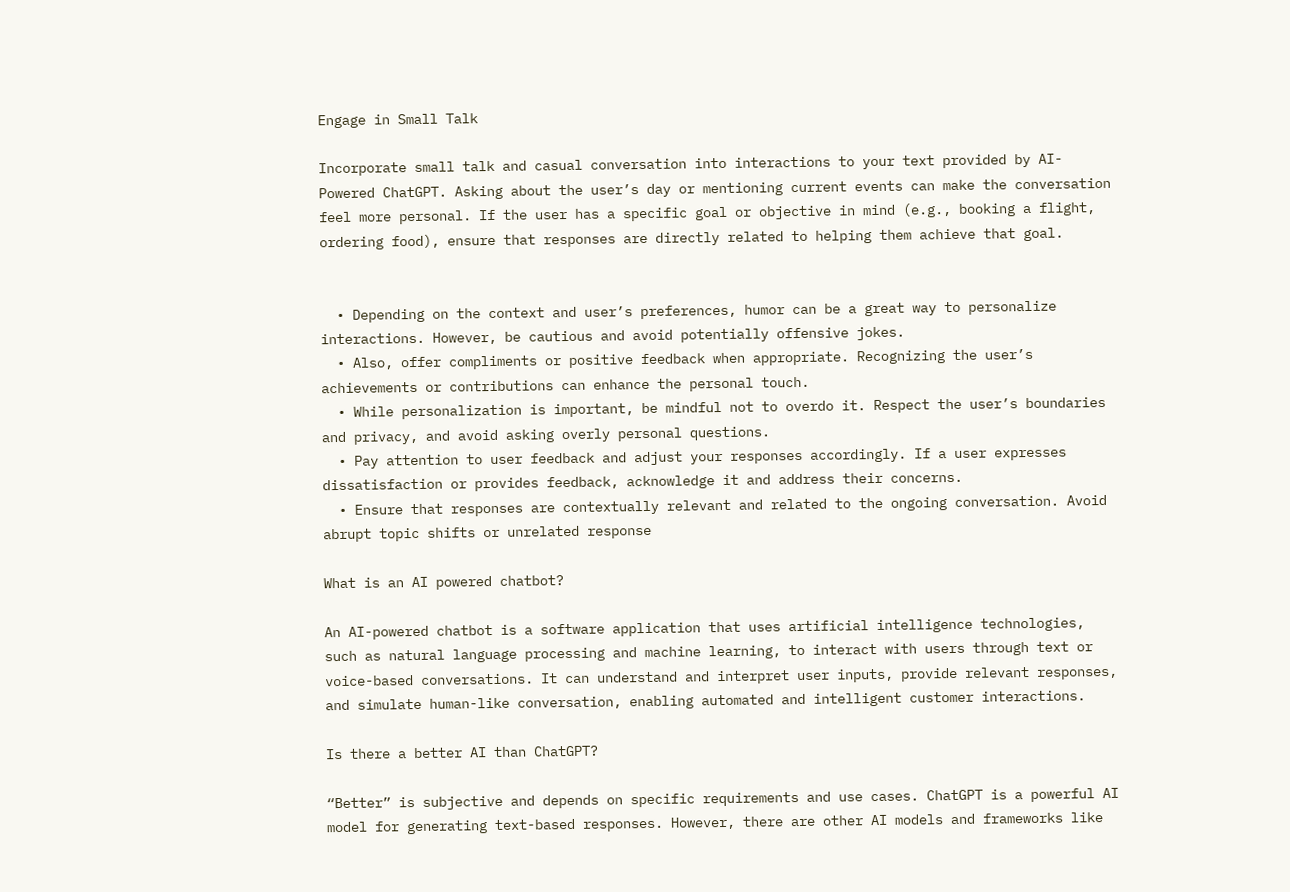Engage in Small Talk

Incorporate small talk and casual conversation into interactions to your text provided by AI-Powered ChatGPT. Asking about the user’s day or mentioning current events can make the conversation feel more personal. If the user has a specific goal or objective in mind (e.g., booking a flight, ordering food), ensure that responses are directly related to helping them achieve that goal.


  • Depending on the context and user’s preferences, humor can be a great way to personalize interactions. However, be cautious and avoid potentially offensive jokes.
  • Also, offer compliments or positive feedback when appropriate. Recognizing the user’s achievements or contributions can enhance the personal touch.
  • While personalization is important, be mindful not to overdo it. Respect the user’s boundaries and privacy, and avoid asking overly personal questions.
  • Pay attention to user feedback and adjust your responses accordingly. If a user expresses dissatisfaction or provides feedback, acknowledge it and address their concerns.
  • Ensure that responses are contextually relevant and related to the ongoing conversation. Avoid abrupt topic shifts or unrelated response

What is an AI powered chatbot?

An AI-powered chatbot is a software application that uses artificial intelligence technologies, such as natural language processing and machine learning, to interact with users through text or voice-based conversations. It can understand and interpret user inputs, provide relevant responses, and simulate human-like conversation, enabling automated and intelligent customer interactions.

Is there a better AI than ChatGPT?

“Better” is subjective and depends on specific requirements and use cases. ChatGPT is a powerful AI model for generating text-based responses. However, there are other AI models and frameworks like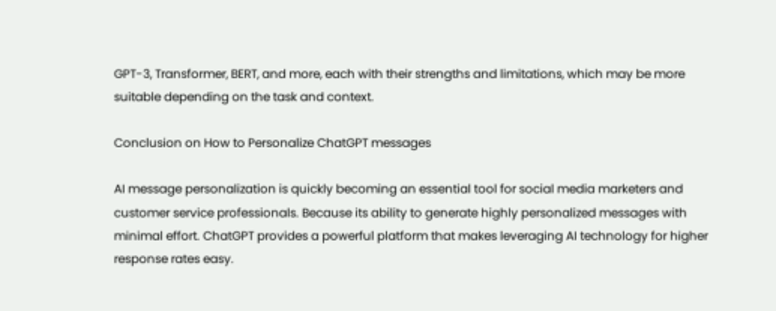GPT-3, Transformer, BERT, and more, each with their strengths and limitations, which may be more suitable depending on the task and context.

Conclusion on How to Personalize ChatGPT messages

AI message personalization is quickly becoming an essential tool for social media marketers and customer service professionals. Because its ability to generate highly personalized messages with minimal effort. ChatGPT provides a powerful platform that makes leveraging AI technology for higher response rates easy.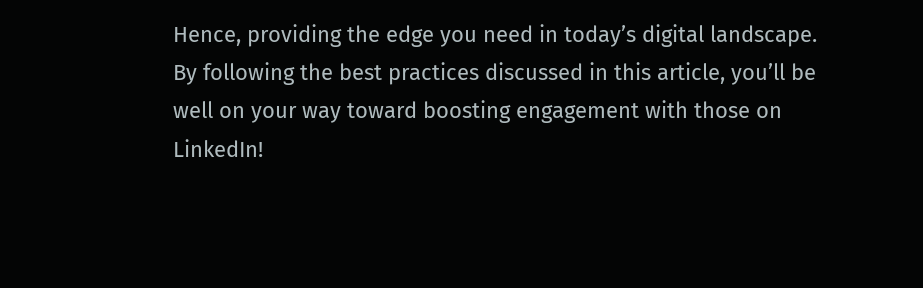Hence, providing the edge you need in today’s digital landscape. By following the best practices discussed in this article, you’ll be well on your way toward boosting engagement with those on LinkedIn!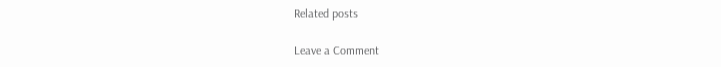Related posts

Leave a Comment